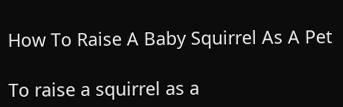How To Raise A Baby Squirrel As A Pet

To raise a squirrel as a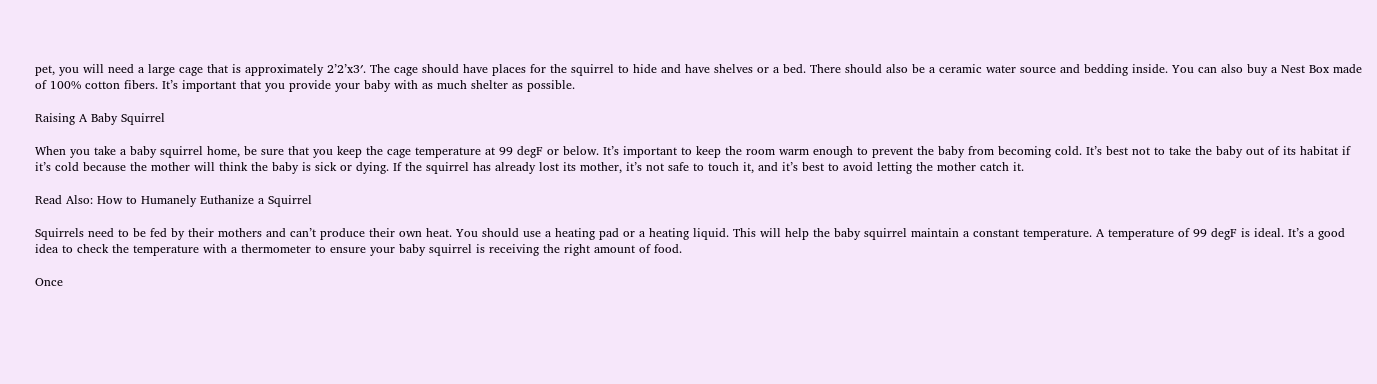pet, you will need a large cage that is approximately 2’2’x3′. The cage should have places for the squirrel to hide and have shelves or a bed. There should also be a ceramic water source and bedding inside. You can also buy a Nest Box made of 100% cotton fibers. It’s important that you provide your baby with as much shelter as possible.

Raising A Baby Squirrel

When you take a baby squirrel home, be sure that you keep the cage temperature at 99 degF or below. It’s important to keep the room warm enough to prevent the baby from becoming cold. It’s best not to take the baby out of its habitat if it’s cold because the mother will think the baby is sick or dying. If the squirrel has already lost its mother, it’s not safe to touch it, and it’s best to avoid letting the mother catch it.

Read Also: How to Humanely Euthanize a Squirrel

Squirrels need to be fed by their mothers and can’t produce their own heat. You should use a heating pad or a heating liquid. This will help the baby squirrel maintain a constant temperature. A temperature of 99 degF is ideal. It’s a good idea to check the temperature with a thermometer to ensure your baby squirrel is receiving the right amount of food.

Once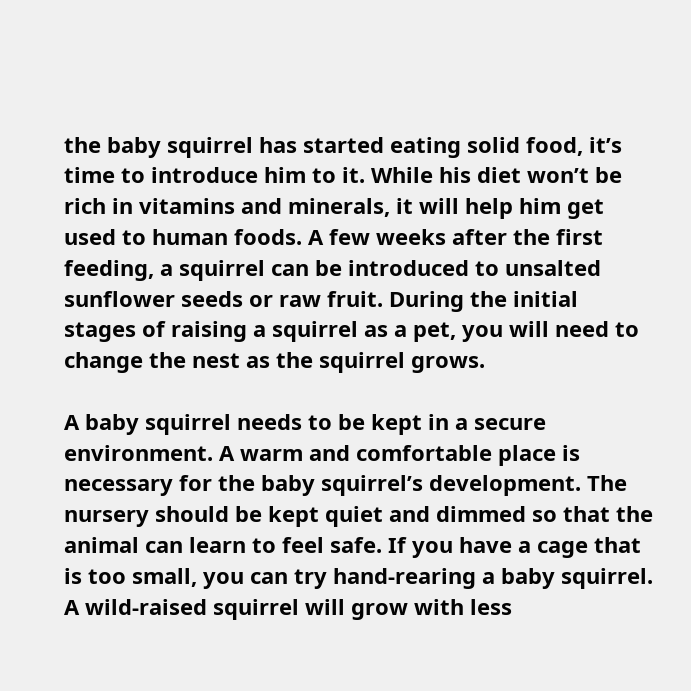the baby squirrel has started eating solid food, it’s time to introduce him to it. While his diet won’t be rich in vitamins and minerals, it will help him get used to human foods. A few weeks after the first feeding, a squirrel can be introduced to unsalted sunflower seeds or raw fruit. During the initial stages of raising a squirrel as a pet, you will need to change the nest as the squirrel grows.

A baby squirrel needs to be kept in a secure environment. A warm and comfortable place is necessary for the baby squirrel’s development. The nursery should be kept quiet and dimmed so that the animal can learn to feel safe. If you have a cage that is too small, you can try hand-rearing a baby squirrel. A wild-raised squirrel will grow with less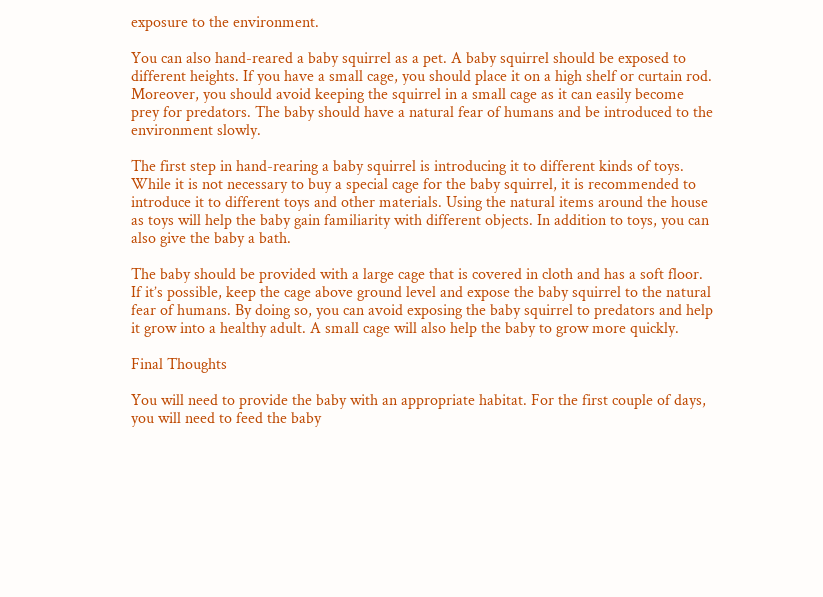exposure to the environment.

You can also hand-reared a baby squirrel as a pet. A baby squirrel should be exposed to different heights. If you have a small cage, you should place it on a high shelf or curtain rod. Moreover, you should avoid keeping the squirrel in a small cage as it can easily become prey for predators. The baby should have a natural fear of humans and be introduced to the environment slowly.

The first step in hand-rearing a baby squirrel is introducing it to different kinds of toys. While it is not necessary to buy a special cage for the baby squirrel, it is recommended to introduce it to different toys and other materials. Using the natural items around the house as toys will help the baby gain familiarity with different objects. In addition to toys, you can also give the baby a bath.

The baby should be provided with a large cage that is covered in cloth and has a soft floor. If it’s possible, keep the cage above ground level and expose the baby squirrel to the natural fear of humans. By doing so, you can avoid exposing the baby squirrel to predators and help it grow into a healthy adult. A small cage will also help the baby to grow more quickly.

Final Thoughts

You will need to provide the baby with an appropriate habitat. For the first couple of days, you will need to feed the baby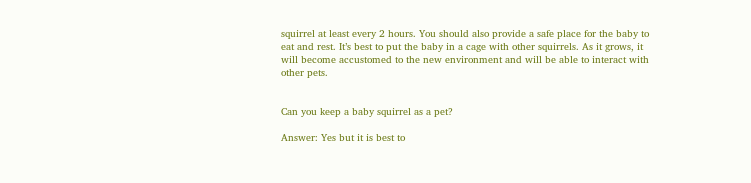squirrel at least every 2 hours. You should also provide a safe place for the baby to eat and rest. It’s best to put the baby in a cage with other squirrels. As it grows, it will become accustomed to the new environment and will be able to interact with other pets.


Can you keep a baby squirrel as a pet?

Answer: Yes but it is best to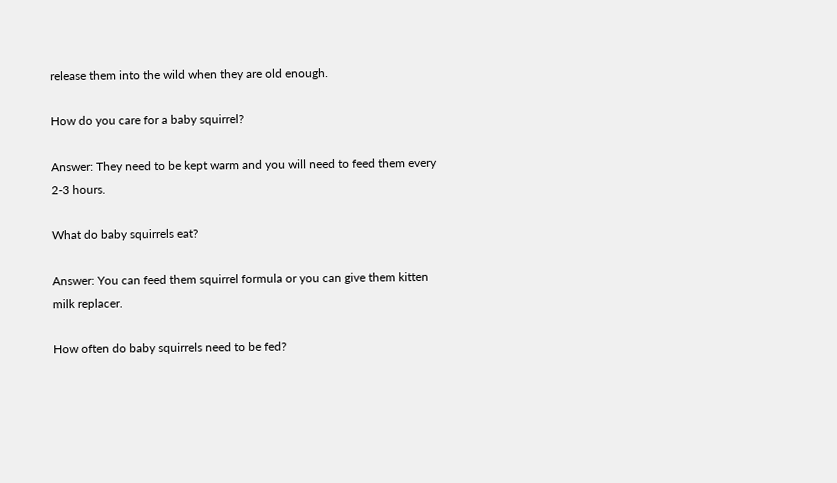release them into the wild when they are old enough.

How do you care for a baby squirrel?

Answer: They need to be kept warm and you will need to feed them every 2-3 hours.

What do baby squirrels eat?

Answer: You can feed them squirrel formula or you can give them kitten milk replacer.

How often do baby squirrels need to be fed?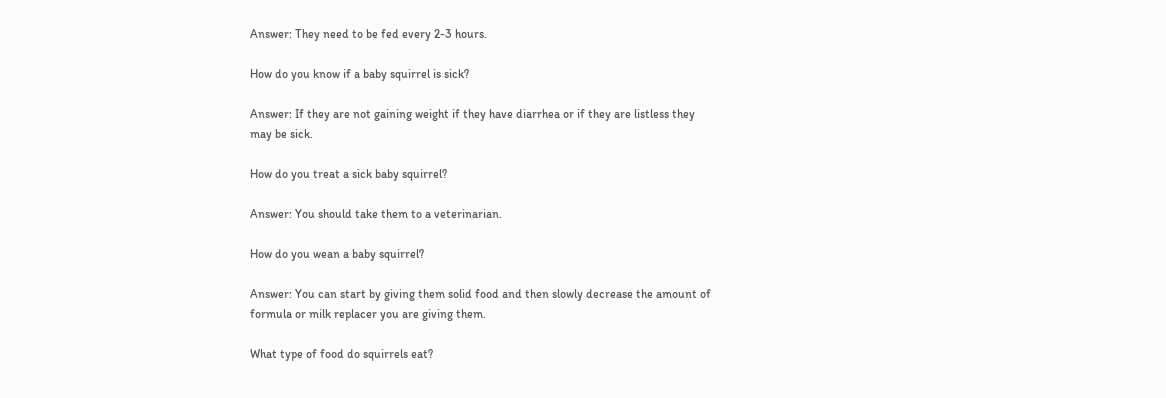Answer: They need to be fed every 2-3 hours.

How do you know if a baby squirrel is sick?

Answer: If they are not gaining weight if they have diarrhea or if they are listless they may be sick.

How do you treat a sick baby squirrel?

Answer: You should take them to a veterinarian.

How do you wean a baby squirrel?

Answer: You can start by giving them solid food and then slowly decrease the amount of formula or milk replacer you are giving them.

What type of food do squirrels eat?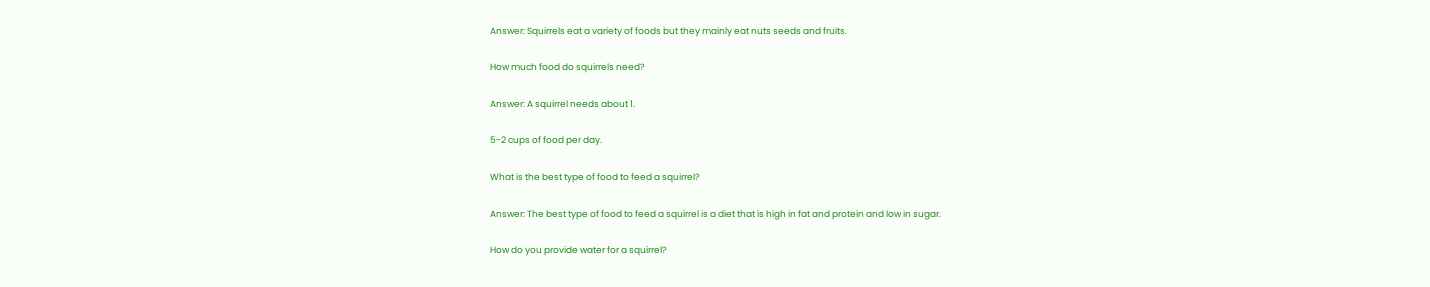Answer: Squirrels eat a variety of foods but they mainly eat nuts seeds and fruits.

How much food do squirrels need?

Answer: A squirrel needs about 1.

5-2 cups of food per day.

What is the best type of food to feed a squirrel?

Answer: The best type of food to feed a squirrel is a diet that is high in fat and protein and low in sugar.

How do you provide water for a squirrel?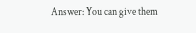Answer: You can give them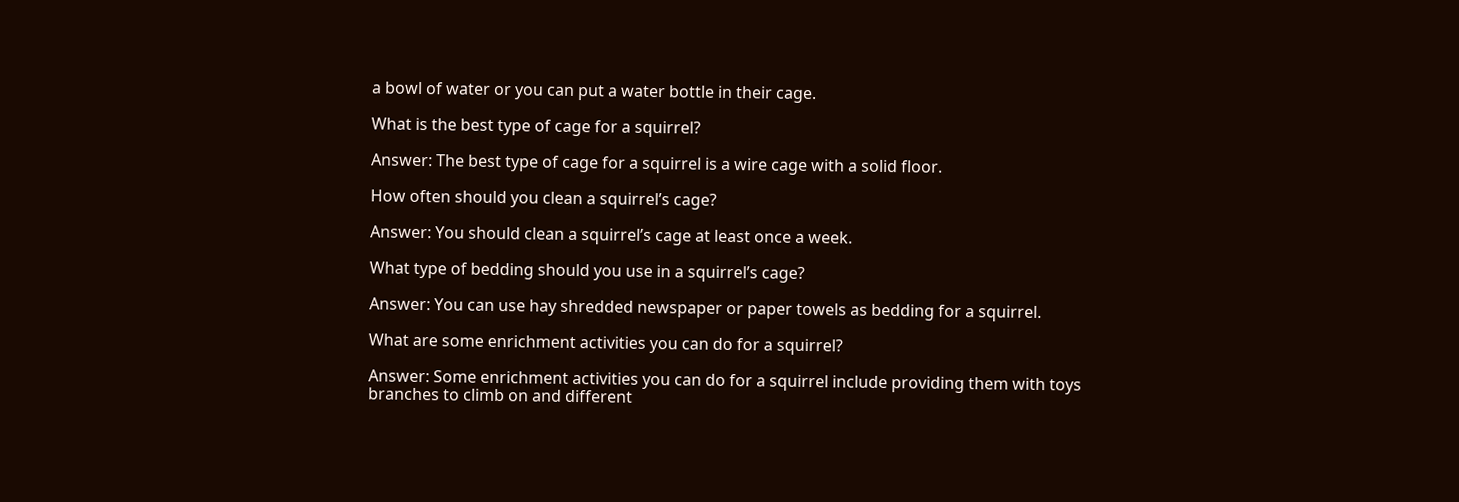a bowl of water or you can put a water bottle in their cage.

What is the best type of cage for a squirrel?

Answer: The best type of cage for a squirrel is a wire cage with a solid floor.

How often should you clean a squirrel’s cage?

Answer: You should clean a squirrel’s cage at least once a week.

What type of bedding should you use in a squirrel’s cage?

Answer: You can use hay shredded newspaper or paper towels as bedding for a squirrel.

What are some enrichment activities you can do for a squirrel?

Answer: Some enrichment activities you can do for a squirrel include providing them with toys branches to climb on and different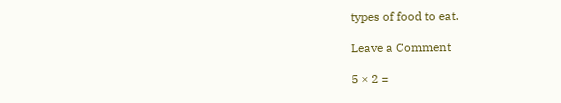types of food to eat.

Leave a Comment

5 × 2 =